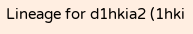Lineage for d1hkia2 (1hki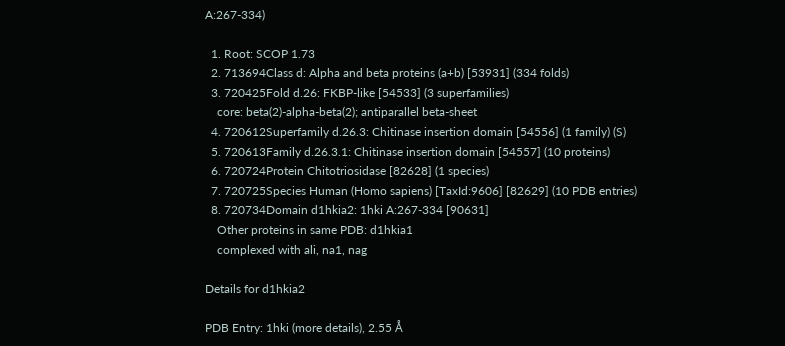A:267-334)

  1. Root: SCOP 1.73
  2. 713694Class d: Alpha and beta proteins (a+b) [53931] (334 folds)
  3. 720425Fold d.26: FKBP-like [54533] (3 superfamilies)
    core: beta(2)-alpha-beta(2); antiparallel beta-sheet
  4. 720612Superfamily d.26.3: Chitinase insertion domain [54556] (1 family) (S)
  5. 720613Family d.26.3.1: Chitinase insertion domain [54557] (10 proteins)
  6. 720724Protein Chitotriosidase [82628] (1 species)
  7. 720725Species Human (Homo sapiens) [TaxId:9606] [82629] (10 PDB entries)
  8. 720734Domain d1hkia2: 1hki A:267-334 [90631]
    Other proteins in same PDB: d1hkia1
    complexed with ali, na1, nag

Details for d1hkia2

PDB Entry: 1hki (more details), 2.55 Å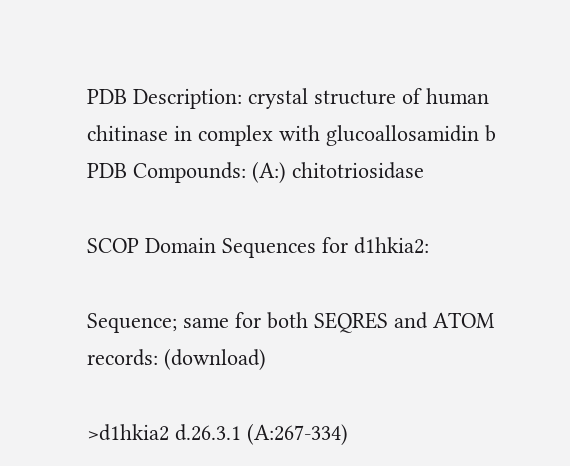PDB Description: crystal structure of human chitinase in complex with glucoallosamidin b
PDB Compounds: (A:) chitotriosidase

SCOP Domain Sequences for d1hkia2:

Sequence; same for both SEQRES and ATOM records: (download)

>d1hkia2 d.26.3.1 (A:267-334)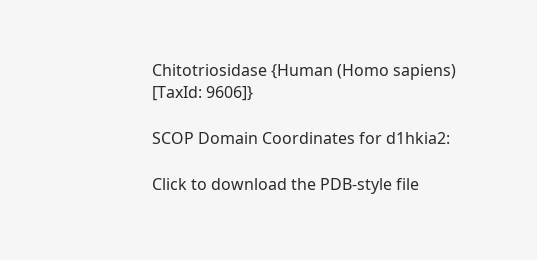Chitotriosidase {Human (Homo sapiens) [TaxId: 9606]}

SCOP Domain Coordinates for d1hkia2:

Click to download the PDB-style file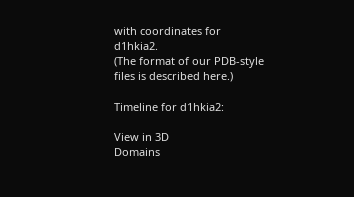with coordinates for d1hkia2.
(The format of our PDB-style files is described here.)

Timeline for d1hkia2:

View in 3D
Domains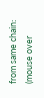from same chain:
(mouse over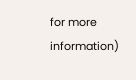for more information)